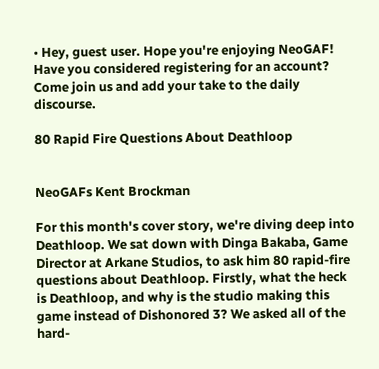• Hey, guest user. Hope you're enjoying NeoGAF! Have you considered registering for an account? Come join us and add your take to the daily discourse.

80 Rapid Fire Questions About Deathloop


NeoGAFs Kent Brockman

For this month's cover story, we're diving deep into Deathloop. We sat down with Dinga Bakaba, Game Director at Arkane Studios, to ask him 80 rapid-fire questions about Deathloop. Firstly, what the heck is Deathloop, and why is the studio making this game instead of Dishonored 3? We asked all of the hard-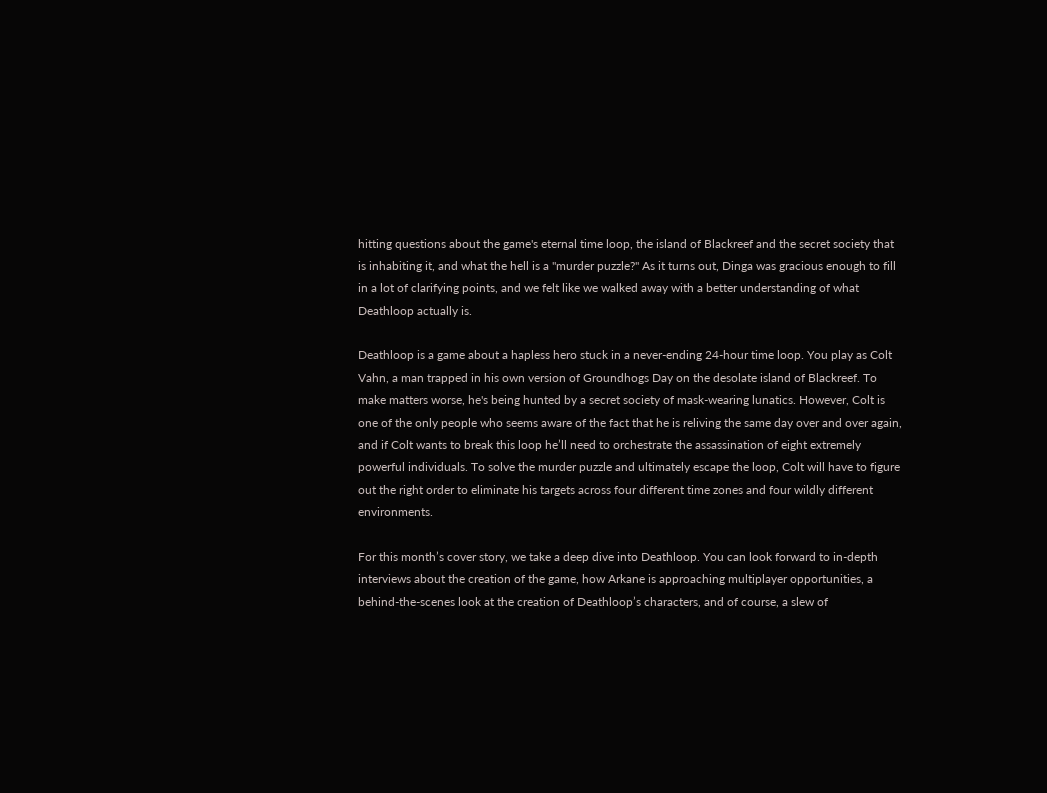hitting questions about the game's eternal time loop, the island of Blackreef and the secret society that is inhabiting it, and what the hell is a "murder puzzle?" As it turns out, Dinga was gracious enough to fill in a lot of clarifying points, and we felt like we walked away with a better understanding of what Deathloop actually is.

Deathloop is a game about a hapless hero stuck in a never-ending 24-hour time loop. You play as Colt Vahn, a man trapped in his own version of Groundhogs Day on the desolate island of Blackreef. To make matters worse, he's being hunted by a secret society of mask-wearing lunatics. However, Colt is one of the only people who seems aware of the fact that he is reliving the same day over and over again, and if Colt wants to break this loop he’ll need to orchestrate the assassination of eight extremely powerful individuals. To solve the murder puzzle and ultimately escape the loop, Colt will have to figure out the right order to eliminate his targets across four different time zones and four wildly different environments.

For this month’s cover story, we take a deep dive into Deathloop. You can look forward to in-depth interviews about the creation of the game, how Arkane is approaching multiplayer opportunities, a behind-the-scenes look at the creation of Deathloop’s characters, and of course, a slew of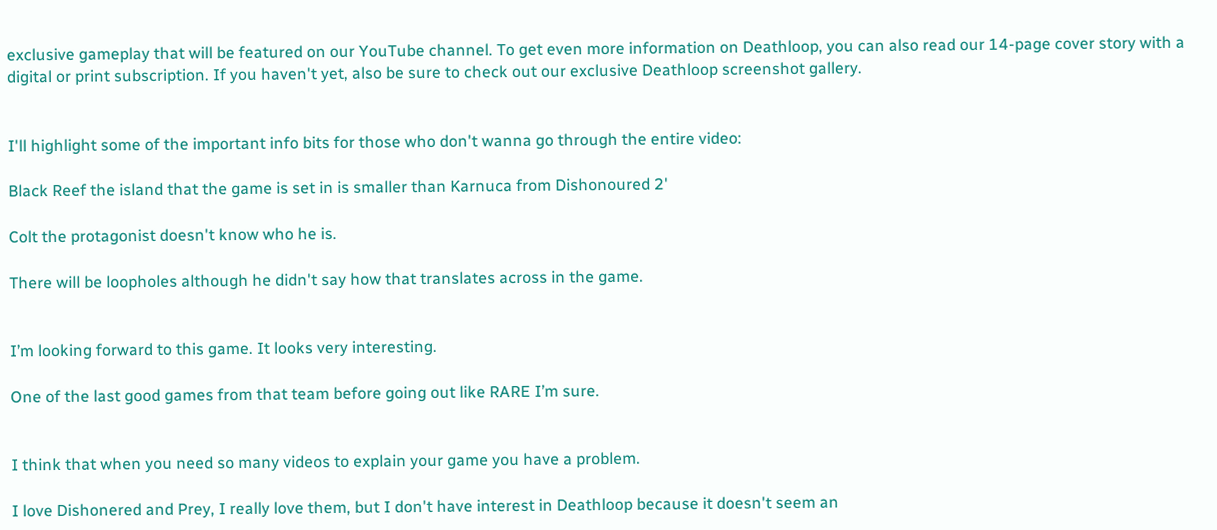exclusive gameplay that will be featured on our YouTube channel. To get even more information on Deathloop, you can also read our 14-page cover story with a digital or print subscription. If you haven't yet, also be sure to check out our exclusive Deathloop screenshot gallery.


I'll highlight some of the important info bits for those who don't wanna go through the entire video:

Black Reef the island that the game is set in is smaller than Karnuca from Dishonoured 2'

Colt the protagonist doesn't know who he is.

There will be loopholes although he didn't say how that translates across in the game.


I’m looking forward to this game. It looks very interesting.

One of the last good games from that team before going out like RARE I’m sure.


I think that when you need so many videos to explain your game you have a problem.

I love Dishonered and Prey, I really love them, but I don't have interest in Deathloop because it doesn't seem an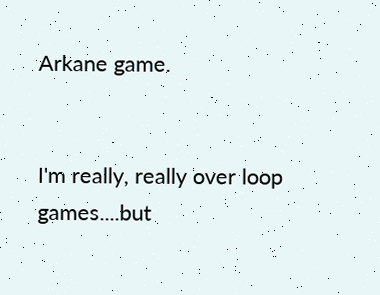Arkane game.


I'm really, really over loop games....but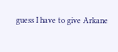guess I have to give Arkane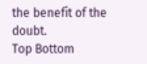the benefit of the doubt.
Top Bottom